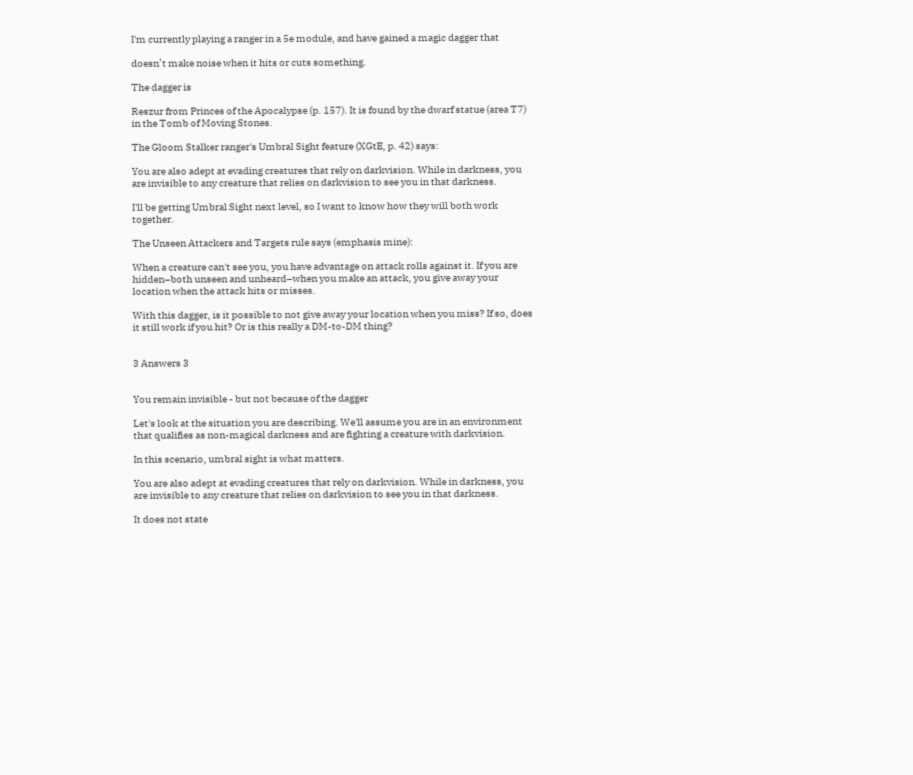I'm currently playing a ranger in a 5e module, and have gained a magic dagger that

doesn’t make noise when it hits or cuts something.

The dagger is

Reszur from Princes of the Apocalypse (p. 157). It is found by the dwarf statue (area T7) in the Tomb of Moving Stones.

The Gloom Stalker ranger's Umbral Sight feature (XGtE, p. 42) says:

You are also adept at evading creatures that rely on darkvision. While in darkness, you are invisible to any creature that relies on darkvision to see you in that darkness.

I'll be getting Umbral Sight next level, so I want to know how they will both work together.

The Unseen Attackers and Targets rule says (emphasis mine):

When a creature can't see you, you have advantage on attack rolls against it. If you are hidden–both unseen and unheard–when you make an attack, you give away your location when the attack hits or misses.

With this dagger, is it possible to not give away your location when you miss? If so, does it still work if you hit? Or is this really a DM-to-DM thing?


3 Answers 3


You remain invisible - but not because of the dagger

Let's look at the situation you are describing. We'll assume you are in an environment that qualifies as non-magical darkness and are fighting a creature with darkvision.

In this scenario, umbral sight is what matters.

You are also adept at evading creatures that rely on darkvision. While in darkness, you are invisible to any creature that relies on darkvision to see you in that darkness.

It does not state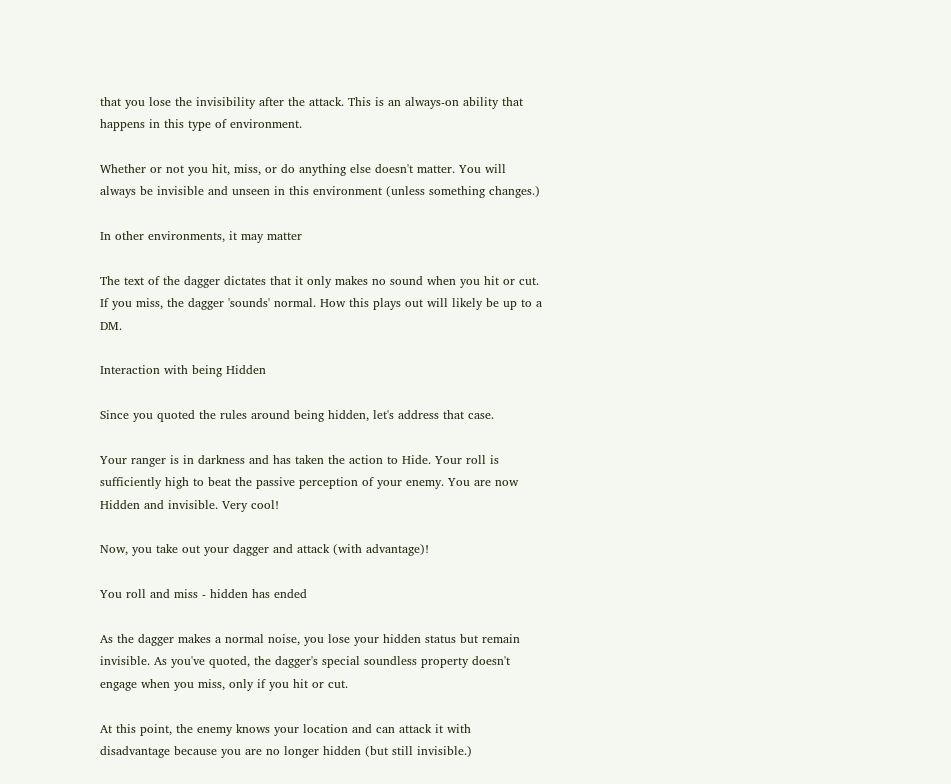that you lose the invisibility after the attack. This is an always-on ability that happens in this type of environment.

Whether or not you hit, miss, or do anything else doesn't matter. You will always be invisible and unseen in this environment (unless something changes.)

In other environments, it may matter

The text of the dagger dictates that it only makes no sound when you hit or cut. If you miss, the dagger 'sounds' normal. How this plays out will likely be up to a DM.

Interaction with being Hidden

Since you quoted the rules around being hidden, let's address that case.

Your ranger is in darkness and has taken the action to Hide. Your roll is sufficiently high to beat the passive perception of your enemy. You are now Hidden and invisible. Very cool!

Now, you take out your dagger and attack (with advantage)!

You roll and miss - hidden has ended

As the dagger makes a normal noise, you lose your hidden status but remain invisible. As you've quoted, the dagger's special soundless property doesn't engage when you miss, only if you hit or cut.

At this point, the enemy knows your location and can attack it with disadvantage because you are no longer hidden (but still invisible.)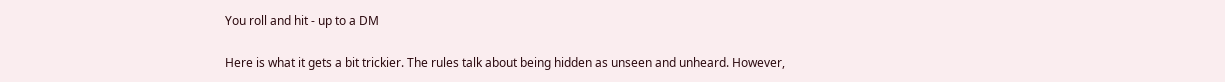You roll and hit - up to a DM

Here is what it gets a bit trickier. The rules talk about being hidden as unseen and unheard. However,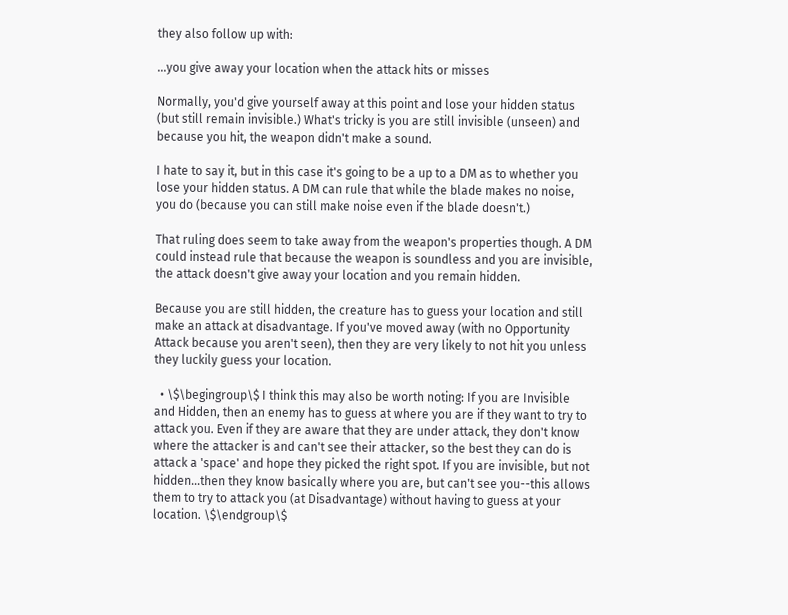they also follow up with:

...you give away your location when the attack hits or misses

Normally, you'd give yourself away at this point and lose your hidden status (but still remain invisible.) What's tricky is you are still invisible (unseen) and because you hit, the weapon didn't make a sound.

I hate to say it, but in this case it's going to be a up to a DM as to whether you lose your hidden status. A DM can rule that while the blade makes no noise, you do (because you can still make noise even if the blade doesn't.)

That ruling does seem to take away from the weapon's properties though. A DM could instead rule that because the weapon is soundless and you are invisible, the attack doesn't give away your location and you remain hidden.

Because you are still hidden, the creature has to guess your location and still make an attack at disadvantage. If you've moved away (with no Opportunity Attack because you aren't seen), then they are very likely to not hit you unless they luckily guess your location.

  • \$\begingroup\$ I think this may also be worth noting: If you are Invisible and Hidden, then an enemy has to guess at where you are if they want to try to attack you. Even if they are aware that they are under attack, they don't know where the attacker is and can't see their attacker, so the best they can do is attack a 'space' and hope they picked the right spot. If you are invisible, but not hidden...then they know basically where you are, but can't see you--this allows them to try to attack you (at Disadvantage) without having to guess at your location. \$\endgroup\$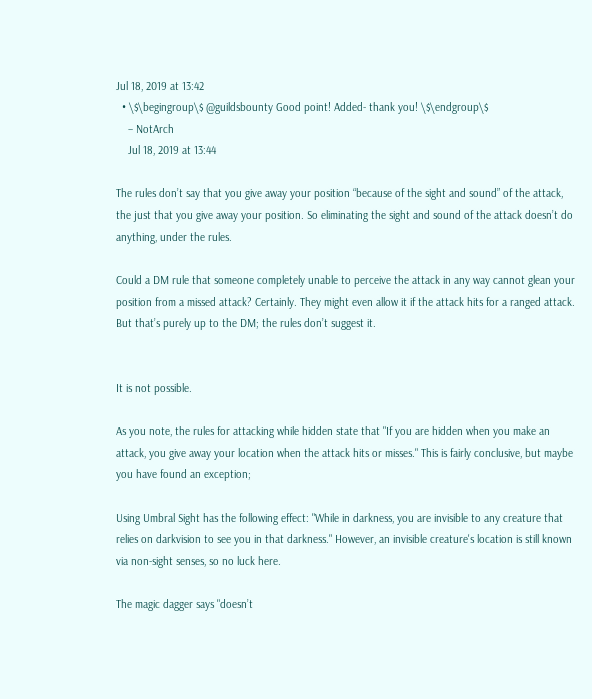Jul 18, 2019 at 13:42
  • \$\begingroup\$ @guildsbounty Good point! Added- thank you! \$\endgroup\$
    – NotArch
    Jul 18, 2019 at 13:44

The rules don’t say that you give away your position “because of the sight and sound” of the attack, the just that you give away your position. So eliminating the sight and sound of the attack doesn’t do anything, under the rules.

Could a DM rule that someone completely unable to perceive the attack in any way cannot glean your position from a missed attack? Certainly. They might even allow it if the attack hits for a ranged attack. But that’s purely up to the DM; the rules don’t suggest it.


It is not possible.

As you note, the rules for attacking while hidden state that "If you are hidden when you make an attack, you give away your location when the attack hits or misses." This is fairly conclusive, but maybe you have found an exception;

Using Umbral Sight has the following effect: "While in darkness, you are invisible to any creature that relies on darkvision to see you in that darkness." However, an invisible creature's location is still known via non-sight senses, so no luck here.

The magic dagger says "doesn’t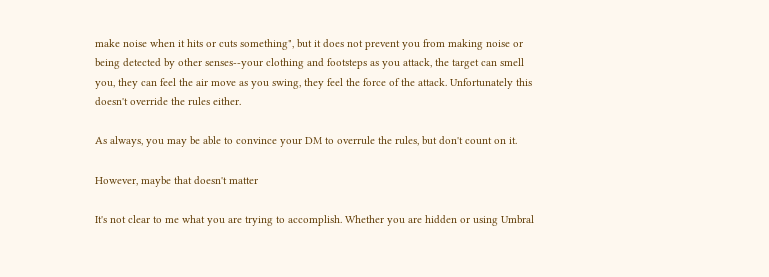make noise when it hits or cuts something", but it does not prevent you from making noise or being detected by other senses--your clothing and footsteps as you attack, the target can smell you, they can feel the air move as you swing, they feel the force of the attack. Unfortunately this doesn't override the rules either.

As always, you may be able to convince your DM to overrule the rules, but don't count on it.

However, maybe that doesn't matter

It's not clear to me what you are trying to accomplish. Whether you are hidden or using Umbral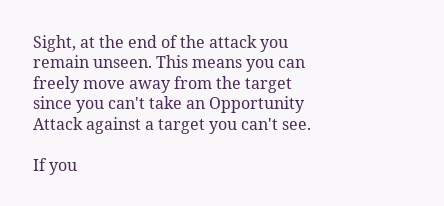Sight, at the end of the attack you remain unseen. This means you can freely move away from the target since you can't take an Opportunity Attack against a target you can't see.

If you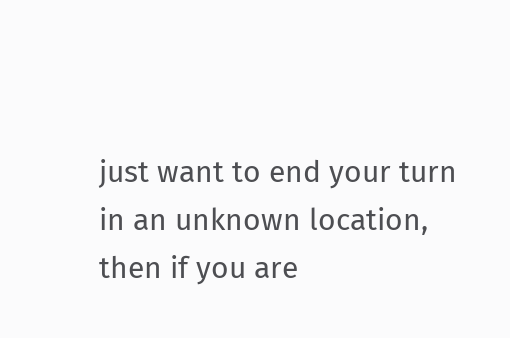just want to end your turn in an unknown location, then if you are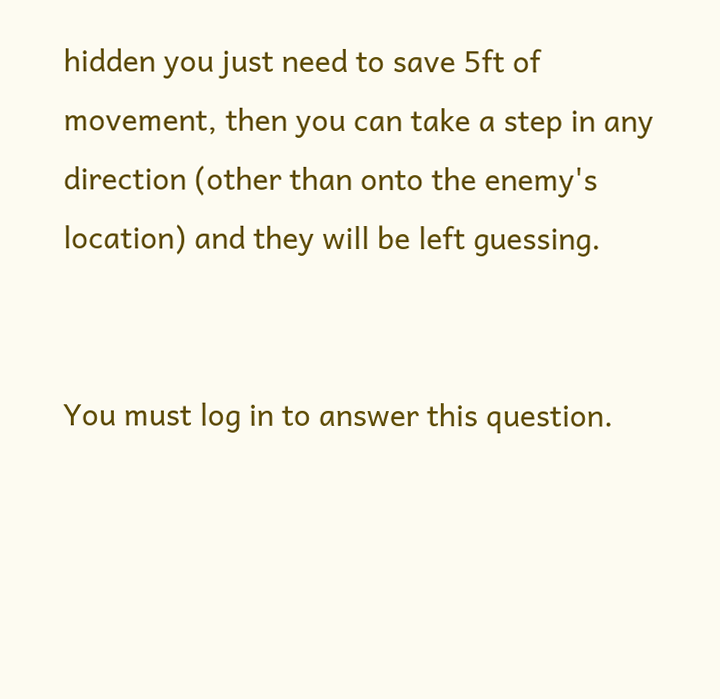hidden you just need to save 5ft of movement, then you can take a step in any direction (other than onto the enemy's location) and they will be left guessing.


You must log in to answer this question.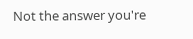Not the answer you're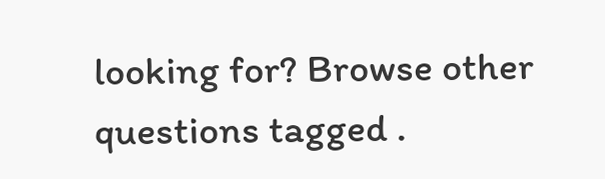looking for? Browse other questions tagged .